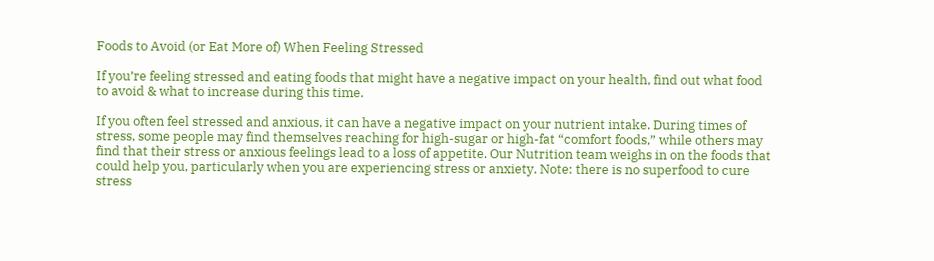Foods to Avoid (or Eat More of) When Feeling Stressed

If you’re feeling stressed and eating foods that might have a negative impact on your health, find out what food to avoid & what to increase during this time.

If you often feel stressed and anxious, it can have a negative impact on your nutrient intake. During times of stress, some people may find themselves reaching for high-sugar or high-fat “comfort foods,” while others may find that their stress or anxious feelings lead to a loss of appetite. Our Nutrition team weighs in on the foods that could help you, particularly when you are experiencing stress or anxiety. Note: there is no superfood to cure stress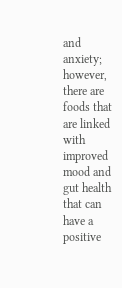and anxiety; however, there are foods that are linked with improved mood and gut health that can have a positive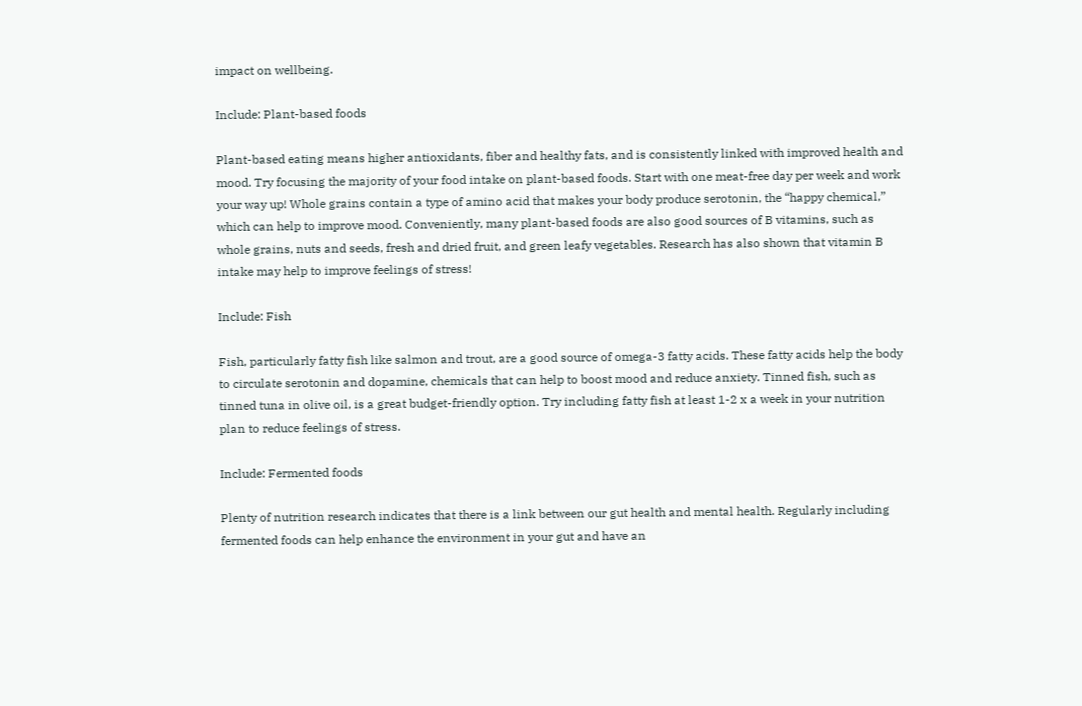impact on wellbeing.

Include: Plant-based foods

Plant-based eating means higher antioxidants, fiber and healthy fats, and is consistently linked with improved health and mood. Try focusing the majority of your food intake on plant-based foods. Start with one meat-free day per week and work your way up! Whole grains contain a type of amino acid that makes your body produce serotonin, the “happy chemical,” which can help to improve mood. Conveniently, many plant-based foods are also good sources of B vitamins, such as whole grains, nuts and seeds, fresh and dried fruit, and green leafy vegetables. Research has also shown that vitamin B intake may help to improve feelings of stress!

Include: Fish

Fish, particularly fatty fish like salmon and trout, are a good source of omega-3 fatty acids. These fatty acids help the body to circulate serotonin and dopamine, chemicals that can help to boost mood and reduce anxiety. Tinned fish, such as tinned tuna in olive oil, is a great budget-friendly option. Try including fatty fish at least 1-2 x a week in your nutrition plan to reduce feelings of stress.

Include: Fermented foods

Plenty of nutrition research indicates that there is a link between our gut health and mental health. Regularly including fermented foods can help enhance the environment in your gut and have an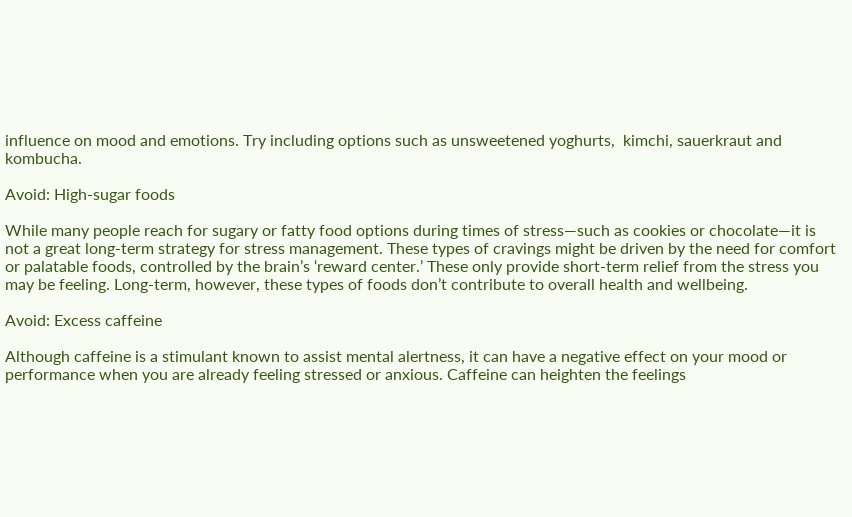influence on mood and emotions. Try including options such as unsweetened yoghurts,  kimchi, sauerkraut and kombucha.

Avoid: High-sugar foods

While many people reach for sugary or fatty food options during times of stress—such as cookies or chocolate—it is not a great long-term strategy for stress management. These types of cravings might be driven by the need for comfort or palatable foods, controlled by the brain’s ‘reward center.’ These only provide short-term relief from the stress you may be feeling. Long-term, however, these types of foods don’t contribute to overall health and wellbeing.

Avoid: Excess caffeine

Although caffeine is a stimulant known to assist mental alertness, it can have a negative effect on your mood or performance when you are already feeling stressed or anxious. Caffeine can heighten the feelings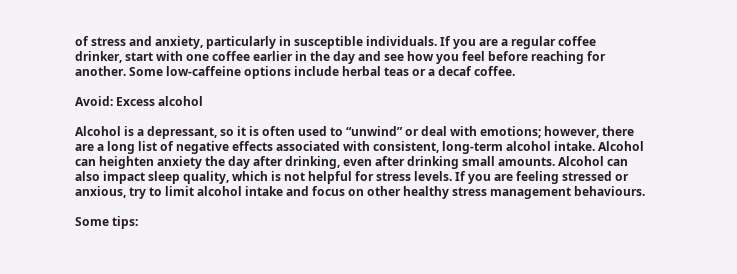of stress and anxiety, particularly in susceptible individuals. If you are a regular coffee drinker, start with one coffee earlier in the day and see how you feel before reaching for another. Some low-caffeine options include herbal teas or a decaf coffee.

Avoid: Excess alcohol

Alcohol is a depressant, so it is often used to “unwind” or deal with emotions; however, there are a long list of negative effects associated with consistent, long-term alcohol intake. Alcohol can heighten anxiety the day after drinking, even after drinking small amounts. Alcohol can also impact sleep quality, which is not helpful for stress levels. If you are feeling stressed or anxious, try to limit alcohol intake and focus on other healthy stress management behaviours.

Some tips: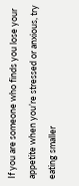If you are someone who finds you lose your appetite when you’re stressed or anxious, try eating smaller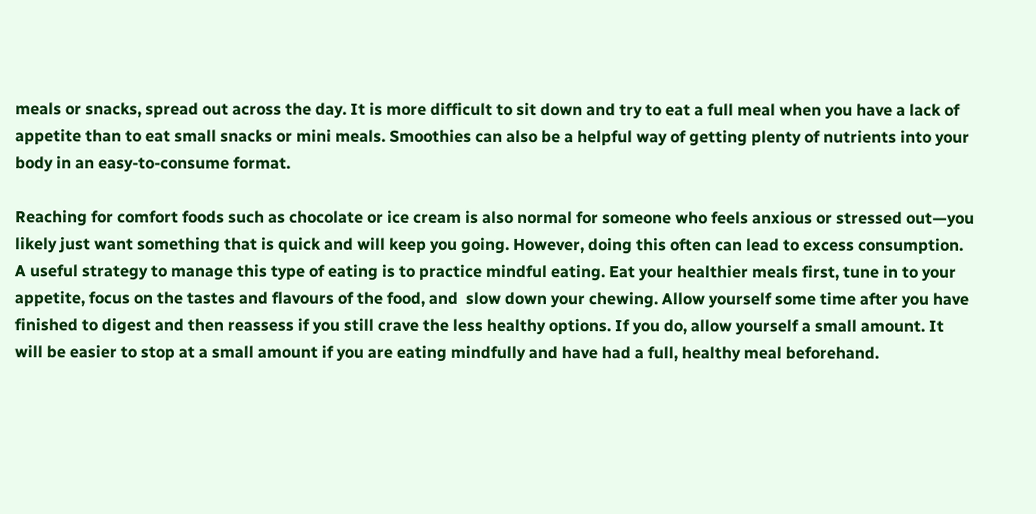meals or snacks, spread out across the day. It is more difficult to sit down and try to eat a full meal when you have a lack of appetite than to eat small snacks or mini meals. Smoothies can also be a helpful way of getting plenty of nutrients into your body in an easy-to-consume format.

Reaching for comfort foods such as chocolate or ice cream is also normal for someone who feels anxious or stressed out—you likely just want something that is quick and will keep you going. However, doing this often can lead to excess consumption. A useful strategy to manage this type of eating is to practice mindful eating. Eat your healthier meals first, tune in to your appetite, focus on the tastes and flavours of the food, and  slow down your chewing. Allow yourself some time after you have finished to digest and then reassess if you still crave the less healthy options. If you do, allow yourself a small amount. It will be easier to stop at a small amount if you are eating mindfully and have had a full, healthy meal beforehand.